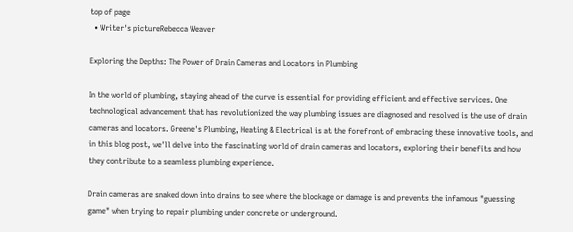top of page
  • Writer's pictureRebecca Weaver

Exploring the Depths: The Power of Drain Cameras and Locators in Plumbing

In the world of plumbing, staying ahead of the curve is essential for providing efficient and effective services. One technological advancement that has revolutionized the way plumbing issues are diagnosed and resolved is the use of drain cameras and locators. Greene's Plumbing, Heating & Electrical is at the forefront of embracing these innovative tools, and in this blog post, we'll delve into the fascinating world of drain cameras and locators, exploring their benefits and how they contribute to a seamless plumbing experience.

Drain cameras are snaked down into drains to see where the blockage or damage is and prevents the infamous "guessing game" when trying to repair plumbing under concrete or underground.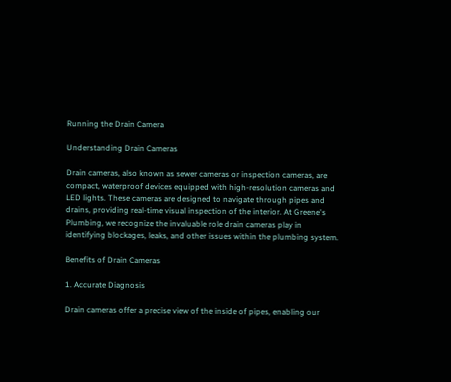Running the Drain Camera

Understanding Drain Cameras

Drain cameras, also known as sewer cameras or inspection cameras, are compact, waterproof devices equipped with high-resolution cameras and LED lights. These cameras are designed to navigate through pipes and drains, providing real-time visual inspection of the interior. At Greene's Plumbing, we recognize the invaluable role drain cameras play in identifying blockages, leaks, and other issues within the plumbing system.

Benefits of Drain Cameras

1. Accurate Diagnosis

Drain cameras offer a precise view of the inside of pipes, enabling our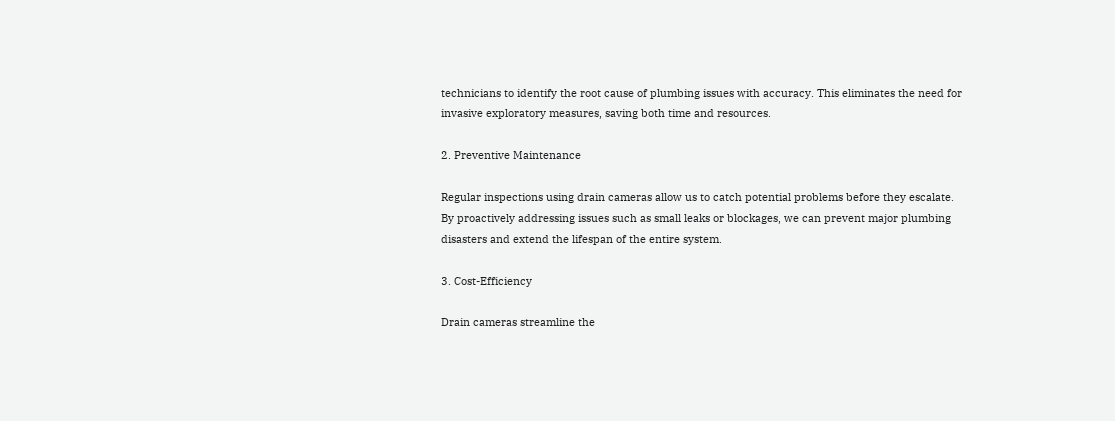technicians to identify the root cause of plumbing issues with accuracy. This eliminates the need for invasive exploratory measures, saving both time and resources.

2. Preventive Maintenance

Regular inspections using drain cameras allow us to catch potential problems before they escalate. By proactively addressing issues such as small leaks or blockages, we can prevent major plumbing disasters and extend the lifespan of the entire system.

3. Cost-Efficiency

Drain cameras streamline the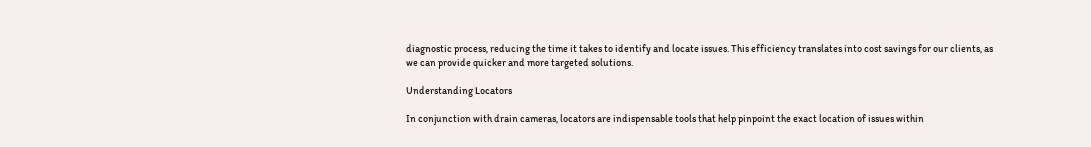diagnostic process, reducing the time it takes to identify and locate issues. This efficiency translates into cost savings for our clients, as we can provide quicker and more targeted solutions.

Understanding Locators

In conjunction with drain cameras, locators are indispensable tools that help pinpoint the exact location of issues within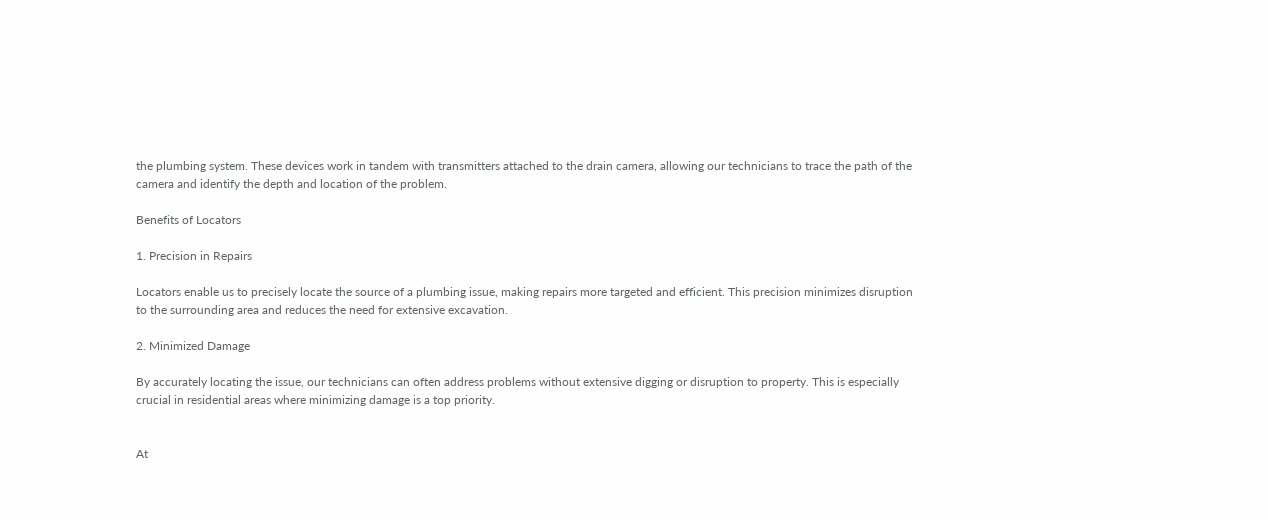the plumbing system. These devices work in tandem with transmitters attached to the drain camera, allowing our technicians to trace the path of the camera and identify the depth and location of the problem.

Benefits of Locators

1. Precision in Repairs

Locators enable us to precisely locate the source of a plumbing issue, making repairs more targeted and efficient. This precision minimizes disruption to the surrounding area and reduces the need for extensive excavation.

2. Minimized Damage

By accurately locating the issue, our technicians can often address problems without extensive digging or disruption to property. This is especially crucial in residential areas where minimizing damage is a top priority.


At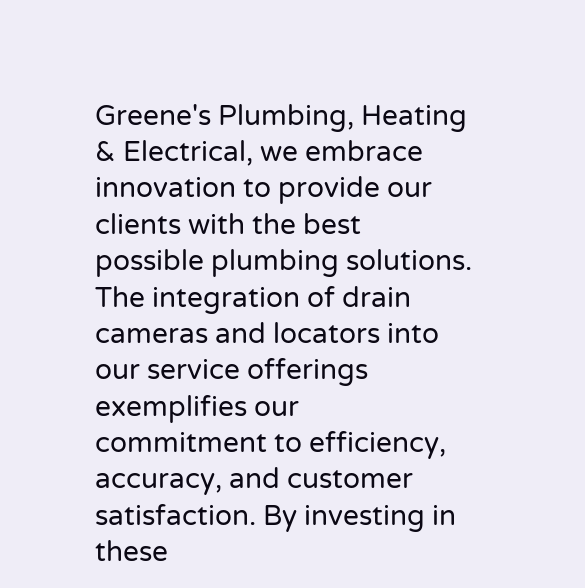Greene's Plumbing, Heating & Electrical, we embrace innovation to provide our clients with the best possible plumbing solutions. The integration of drain cameras and locators into our service offerings exemplifies our commitment to efficiency, accuracy, and customer satisfaction. By investing in these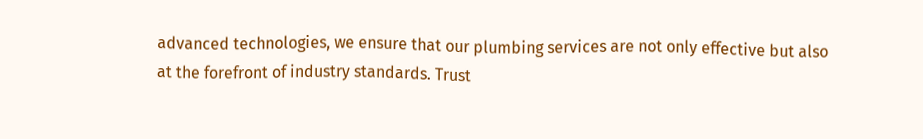advanced technologies, we ensure that our plumbing services are not only effective but also at the forefront of industry standards. Trust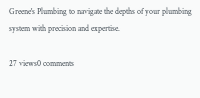Greene's Plumbing to navigate the depths of your plumbing system with precision and expertise.

27 views0 comments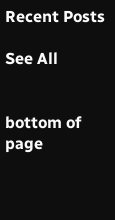Recent Posts

See All


bottom of page